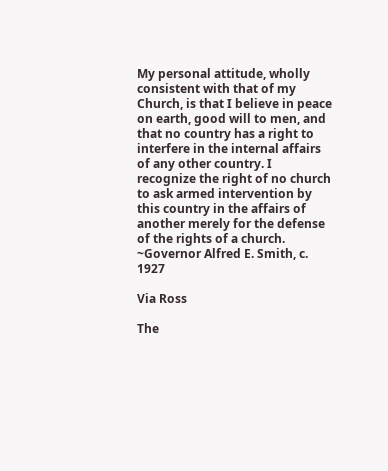My personal attitude, wholly consistent with that of my Church, is that I believe in peace on earth, good will to men, and that no country has a right to interfere in the internal affairs of any other country. I recognize the right of no church to ask armed intervention by this country in the affairs of another merely for the defense of the rights of a church. ~Governor Alfred E. Smith, c. 1927

Via Ross

The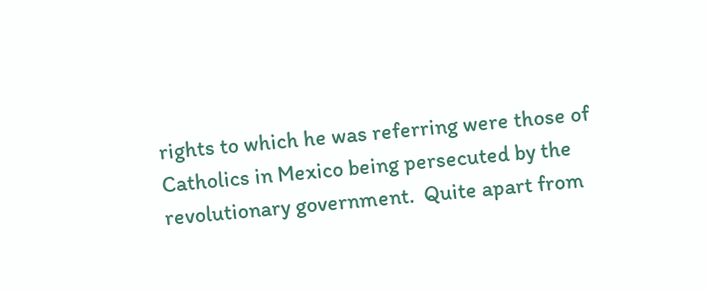rights to which he was referring were those of Catholics in Mexico being persecuted by the revolutionary government.  Quite apart from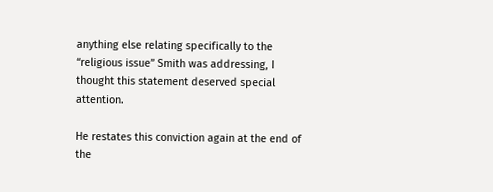anything else relating specifically to the “religious issue” Smith was addressing, I thought this statement deserved special attention.

He restates this conviction again at the end of the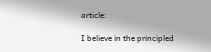article:

I believe in the principled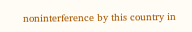noninterference by this country in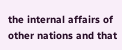the internal affairs of other nations and that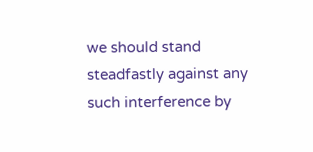we should stand steadfastly against any such interference by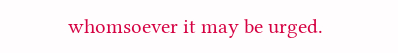whomsoever it may be urged.